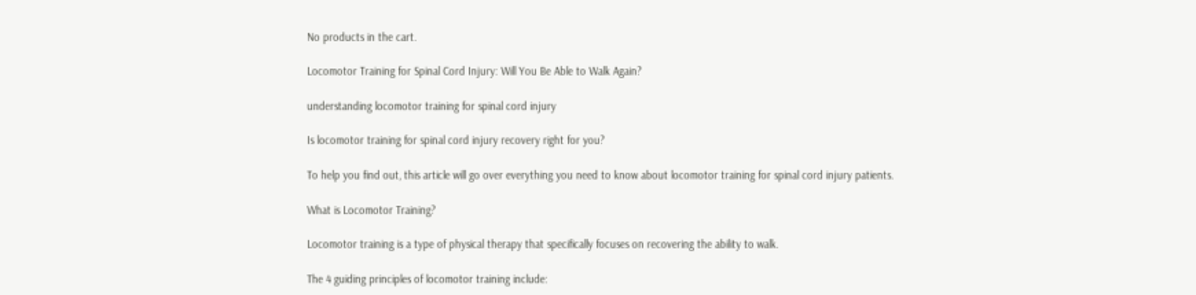No products in the cart.

Locomotor Training for Spinal Cord Injury: Will You Be Able to Walk Again?

understanding locomotor training for spinal cord injury

Is locomotor training for spinal cord injury recovery right for you?

To help you find out, this article will go over everything you need to know about locomotor training for spinal cord injury patients.

What is Locomotor Training?

Locomotor training is a type of physical therapy that specifically focuses on recovering the ability to walk.

The 4 guiding principles of locomotor training include: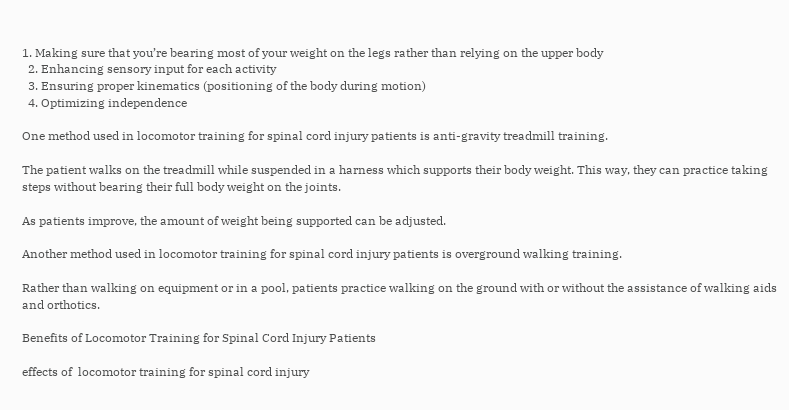1. Making sure that you’re bearing most of your weight on the legs rather than relying on the upper body
  2. Enhancing sensory input for each activity
  3. Ensuring proper kinematics (positioning of the body during motion)
  4. Optimizing independence

One method used in locomotor training for spinal cord injury patients is anti-gravity treadmill training.

The patient walks on the treadmill while suspended in a harness which supports their body weight. This way, they can practice taking steps without bearing their full body weight on the joints.

As patients improve, the amount of weight being supported can be adjusted.

Another method used in locomotor training for spinal cord injury patients is overground walking training.

Rather than walking on equipment or in a pool, patients practice walking on the ground with or without the assistance of walking aids and orthotics.

Benefits of Locomotor Training for Spinal Cord Injury Patients

effects of  locomotor training for spinal cord injury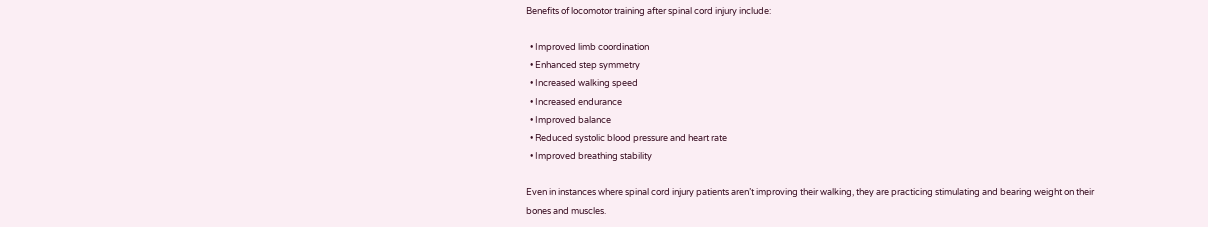Benefits of locomotor training after spinal cord injury include:

  • Improved limb coordination
  • Enhanced step symmetry
  • Increased walking speed
  • Increased endurance
  • Improved balance
  • Reduced systolic blood pressure and heart rate
  • Improved breathing stability

Even in instances where spinal cord injury patients aren’t improving their walking, they are practicing stimulating and bearing weight on their bones and muscles.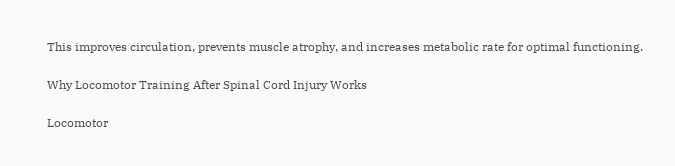This improves circulation, prevents muscle atrophy, and increases metabolic rate for optimal functioning.

Why Locomotor Training After Spinal Cord Injury Works

Locomotor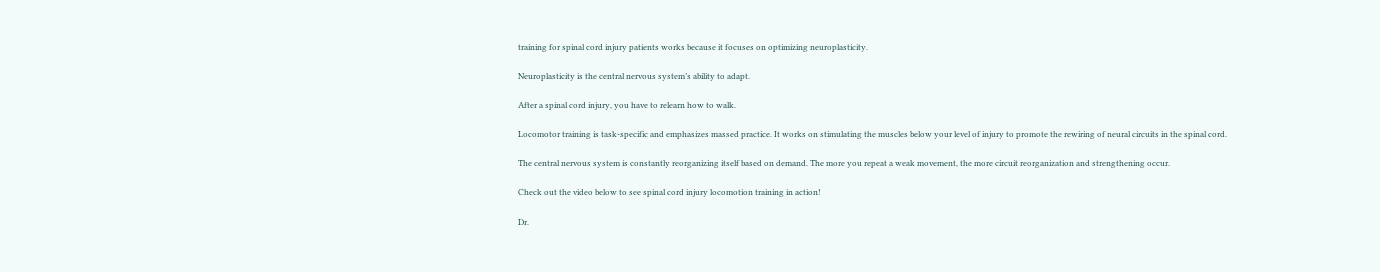training for spinal cord injury patients works because it focuses on optimizing neuroplasticity.

Neuroplasticity is the central nervous system’s ability to adapt.

After a spinal cord injury, you have to relearn how to walk.

Locomotor training is task-specific and emphasizes massed practice. It works on stimulating the muscles below your level of injury to promote the rewiring of neural circuits in the spinal cord.

The central nervous system is constantly reorganizing itself based on demand. The more you repeat a weak movement, the more circuit reorganization and strengthening occur.

Check out the video below to see spinal cord injury locomotion training in action!

Dr.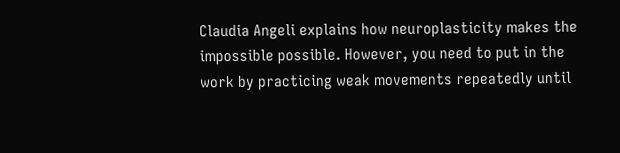Claudia Angeli explains how neuroplasticity makes the impossible possible. However, you need to put in the work by practicing weak movements repeatedly until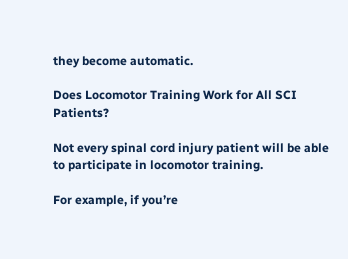they become automatic.

Does Locomotor Training Work for All SCI Patients?

Not every spinal cord injury patient will be able to participate in locomotor training.

For example, if you’re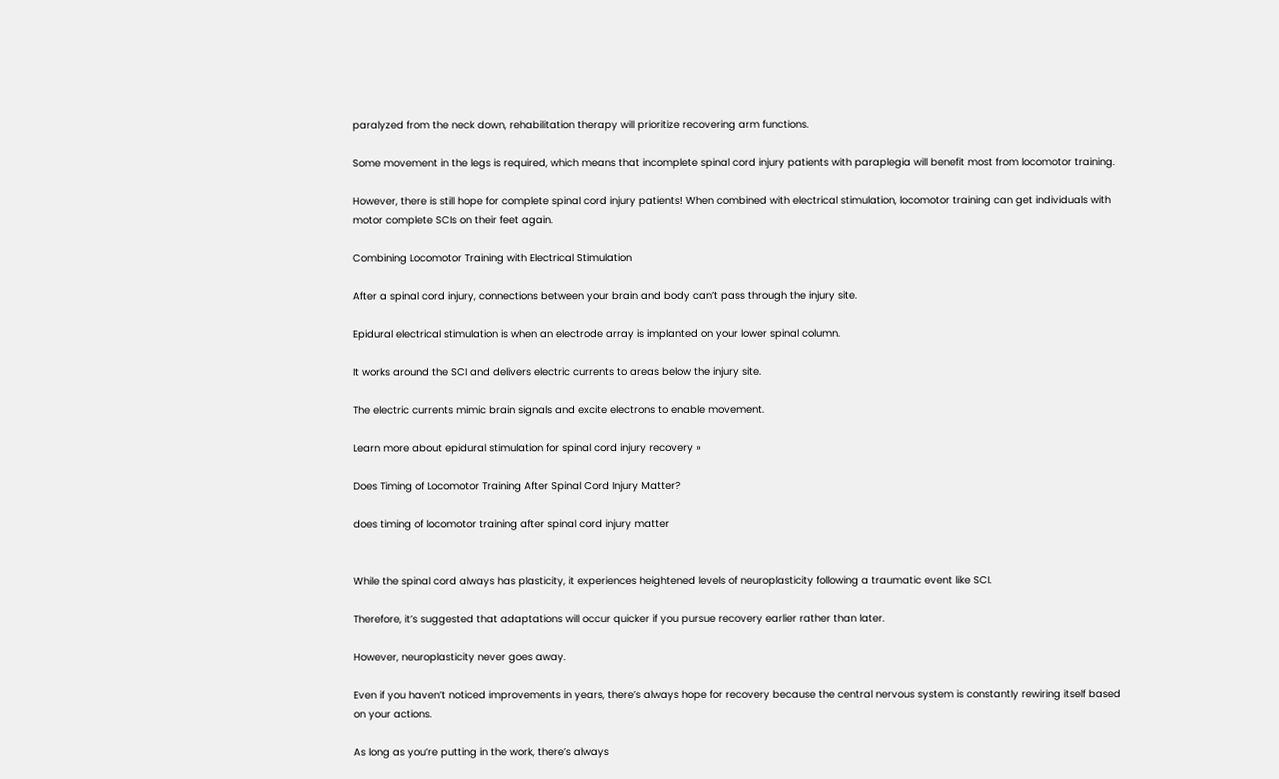paralyzed from the neck down, rehabilitation therapy will prioritize recovering arm functions.

Some movement in the legs is required, which means that incomplete spinal cord injury patients with paraplegia will benefit most from locomotor training.

However, there is still hope for complete spinal cord injury patients! When combined with electrical stimulation, locomotor training can get individuals with motor complete SCIs on their feet again.

Combining Locomotor Training with Electrical Stimulation

After a spinal cord injury, connections between your brain and body can’t pass through the injury site.

Epidural electrical stimulation is when an electrode array is implanted on your lower spinal column.

It works around the SCI and delivers electric currents to areas below the injury site.

The electric currents mimic brain signals and excite electrons to enable movement.

Learn more about epidural stimulation for spinal cord injury recovery »

Does Timing of Locomotor Training After Spinal Cord Injury Matter?

does timing of locomotor training after spinal cord injury matter


While the spinal cord always has plasticity, it experiences heightened levels of neuroplasticity following a traumatic event like SCI.

Therefore, it’s suggested that adaptations will occur quicker if you pursue recovery earlier rather than later.

However, neuroplasticity never goes away.

Even if you haven’t noticed improvements in years, there’s always hope for recovery because the central nervous system is constantly rewiring itself based on your actions.

As long as you’re putting in the work, there’s always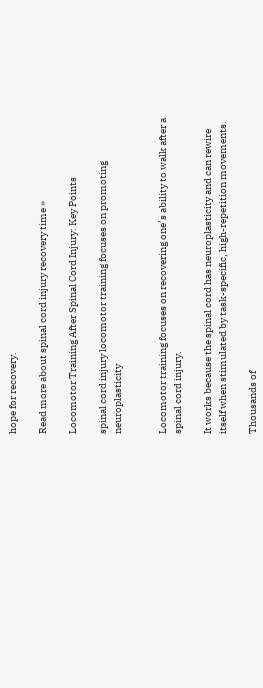hope for recovery.

Read more about spinal cord injury recovery time »

Locomotor Training After Spinal Cord Injury: Key Points

spinal cord injury locomotor training focuses on promoting neuroplasticity


Locomotor training focuses on recovering one’s ability to walk after a spinal cord injury.

It works because the spinal cord has neuroplasticity and can rewire itself when stimulated by task-specific, high-repetition movements.

Thousands of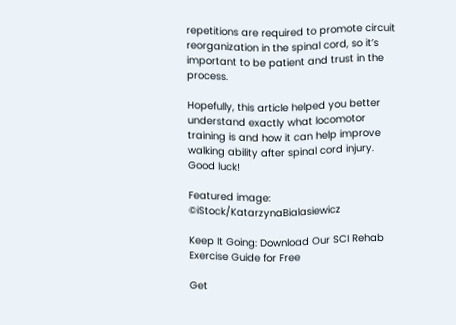repetitions are required to promote circuit reorganization in the spinal cord, so it’s important to be patient and trust in the process.

Hopefully, this article helped you better understand exactly what locomotor training is and how it can help improve walking ability after spinal cord injury. Good luck!

Featured image: ©iStock/KatarzynaBialasiewicz

Keep It Going: Download Our SCI Rehab Exercise Guide for Free

Get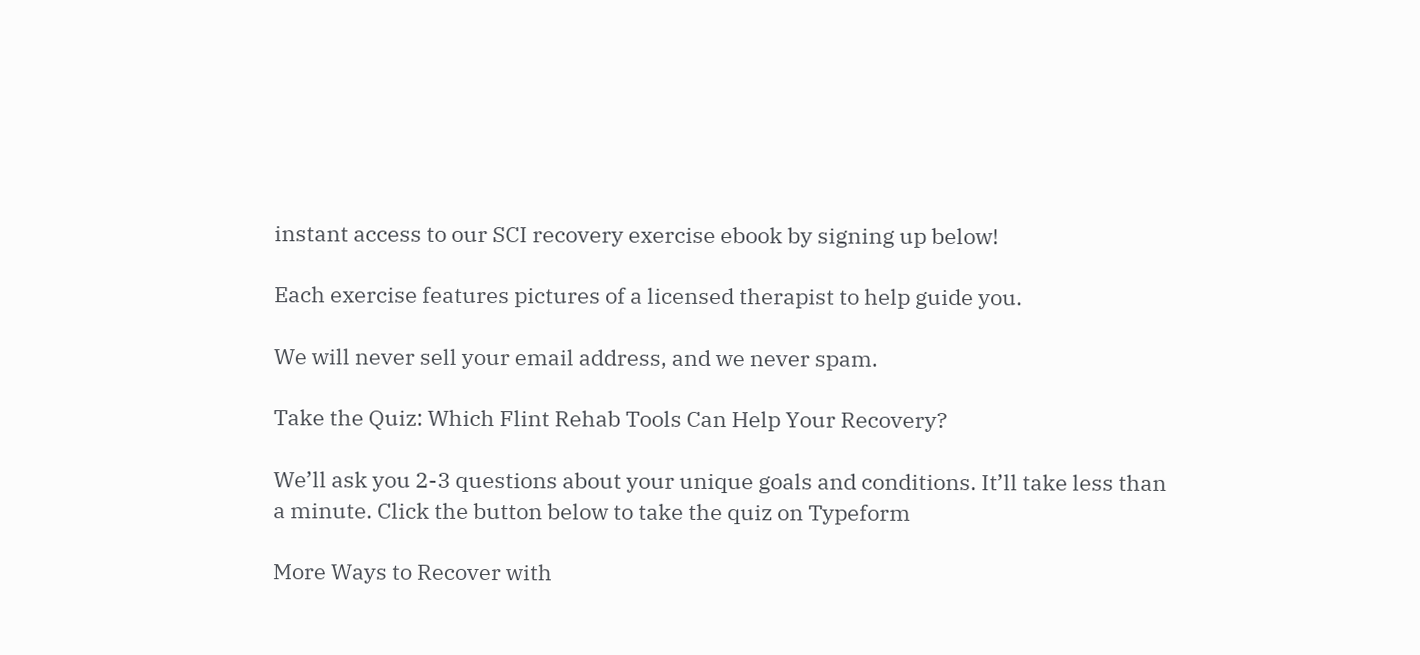instant access to our SCI recovery exercise ebook by signing up below!

Each exercise features pictures of a licensed therapist to help guide you.

We will never sell your email address, and we never spam.

Take the Quiz: Which Flint Rehab Tools Can Help Your Recovery?

We’ll ask you 2-3 questions about your unique goals and conditions. It’ll take less than a minute. Click the button below to take the quiz on Typeform

More Ways to Recover with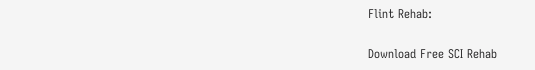Flint Rehab:

Download Free SCI Rehab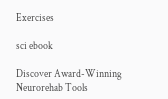Exercises

sci ebook

Discover Award-Winning Neurorehab Tools